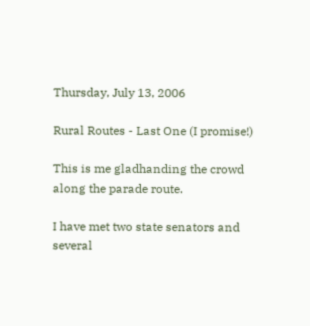Thursday, July 13, 2006

Rural Routes - Last One (I promise!)

This is me gladhanding the crowd along the parade route.

I have met two state senators and several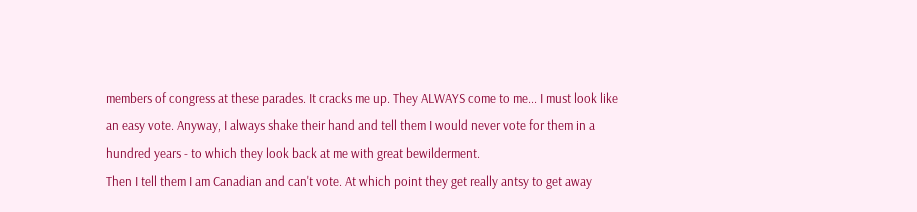members of congress at these parades. It cracks me up. They ALWAYS come to me... I must look like an easy vote. Anyway, I always shake their hand and tell them I would never vote for them in a hundred years - to which they look back at me with great bewilderment.
Then I tell them I am Canadian and can't vote. At which point they get really antsy to get away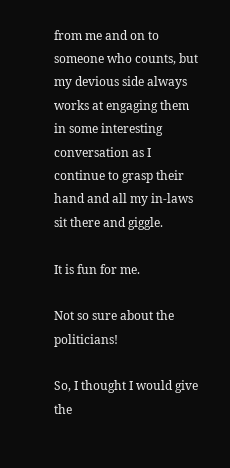from me and on to someone who counts, but my devious side always works at engaging them in some interesting conversation as I continue to grasp their hand and all my in-laws sit there and giggle.

It is fun for me.

Not so sure about the politicians!

So, I thought I would give the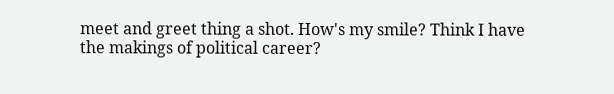meet and greet thing a shot. How's my smile? Think I have the makings of political career?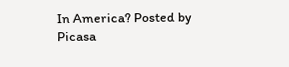In America? Posted by Picasa